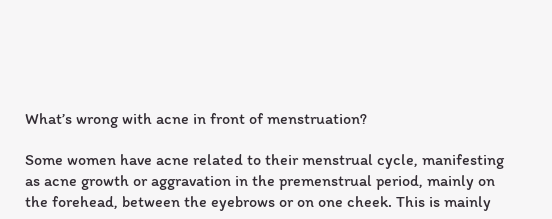What’s wrong with acne in front of menstruation?

Some women have acne related to their menstrual cycle, manifesting as acne growth or aggravation in the premenstrual period, mainly on the forehead, between the eyebrows or on one cheek. This is mainly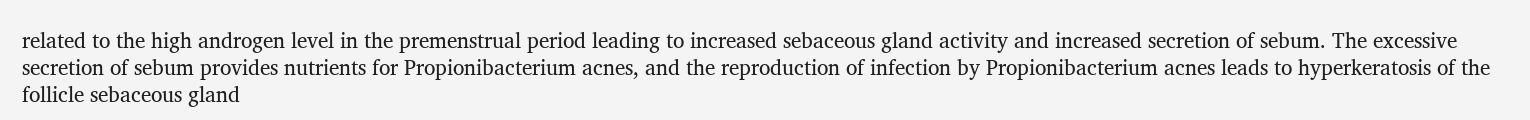related to the high androgen level in the premenstrual period leading to increased sebaceous gland activity and increased secretion of sebum. The excessive secretion of sebum provides nutrients for Propionibacterium acnes, and the reproduction of infection by Propionibacterium acnes leads to hyperkeratosis of the follicle sebaceous gland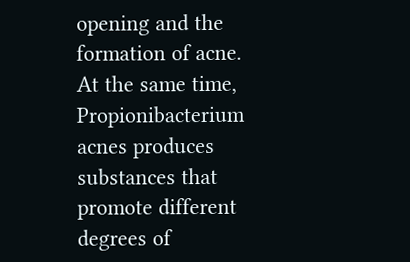opening and the formation of acne.
At the same time, Propionibacterium acnes produces substances that promote different degrees of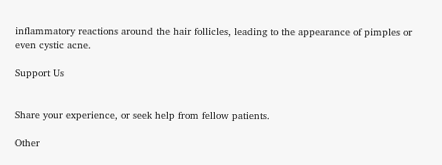inflammatory reactions around the hair follicles, leading to the appearance of pimples or even cystic acne.

Support Us


Share your experience, or seek help from fellow patients.

Other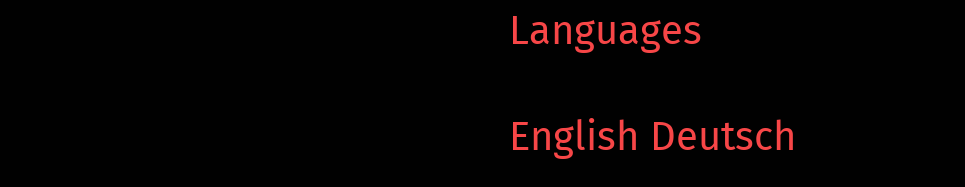Languages

English Deutsch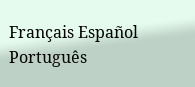Français Español Português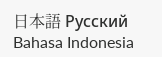日本語 Русский Bahasa Indonesia